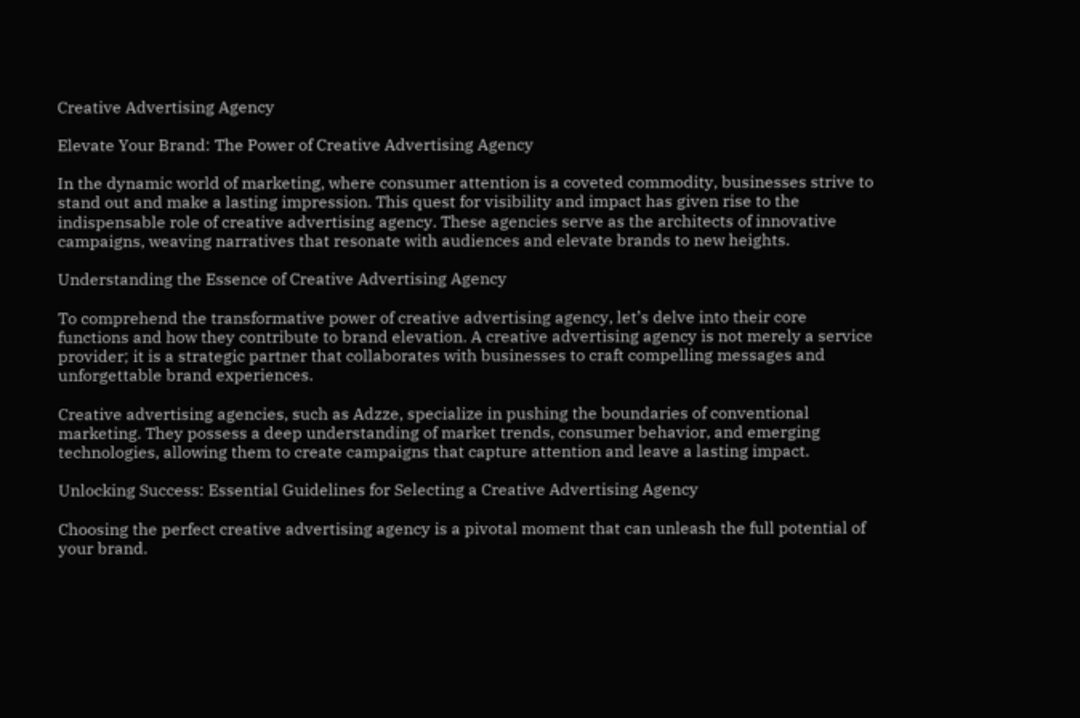Creative Advertising Agency

Elevate Your Brand: The Power of Creative Advertising Agency

In the dynamic world of marketing, where consumer attention is a coveted commodity, businesses strive to stand out and make a lasting impression. This quest for visibility and impact has given rise to the indispensable role of creative advertising agency. These agencies serve as the architects of innovative campaigns, weaving narratives that resonate with audiences and elevate brands to new heights.

Understanding the Essence of Creative Advertising Agency

To comprehend the transformative power of creative advertising agency, let’s delve into their core functions and how they contribute to brand elevation. A creative advertising agency is not merely a service provider; it is a strategic partner that collaborates with businesses to craft compelling messages and unforgettable brand experiences.

Creative advertising agencies, such as Adzze, specialize in pushing the boundaries of conventional marketing. They possess a deep understanding of market trends, consumer behavior, and emerging technologies, allowing them to create campaigns that capture attention and leave a lasting impact.

Unlocking Success: Essential Guidelines for Selecting a Creative Advertising Agency

Choosing the perfect creative advertising agency is a pivotal moment that can unleash the full potential of your brand.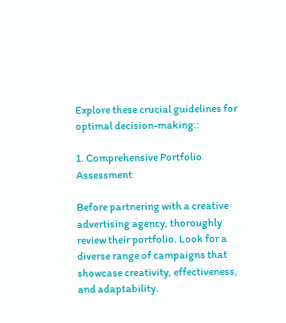Explore these crucial guidelines for optimal decision-making::

1. Comprehensive Portfolio Assessment

Before partnering with a creative advertising agency, thoroughly review their portfolio. Look for a diverse range of campaigns that showcase creativity, effectiveness, and adaptability.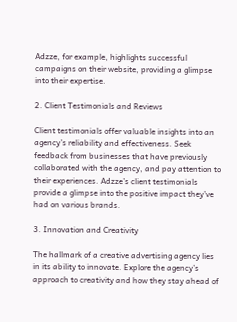Adzze, for example, highlights successful campaigns on their website, providing a glimpse into their expertise.

2. Client Testimonials and Reviews

Client testimonials offer valuable insights into an agency’s reliability and effectiveness. Seek feedback from businesses that have previously collaborated with the agency, and pay attention to their experiences. Adzze’s client testimonials provide a glimpse into the positive impact they’ve had on various brands.

3. Innovation and Creativity

The hallmark of a creative advertising agency lies in its ability to innovate. Explore the agency’s approach to creativity and how they stay ahead of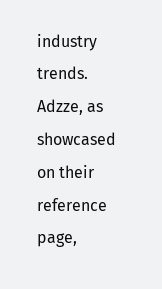industry trends. Adzze, as showcased on their reference page,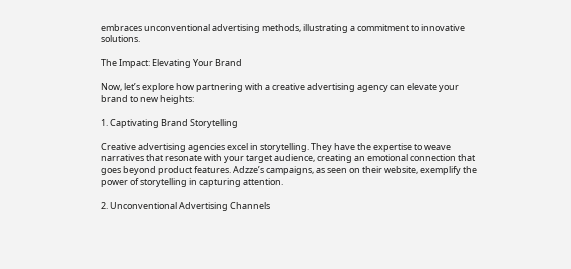embraces unconventional advertising methods, illustrating a commitment to innovative solutions.

The Impact: Elevating Your Brand

Now, let’s explore how partnering with a creative advertising agency can elevate your brand to new heights:

1. Captivating Brand Storytelling

Creative advertising agencies excel in storytelling. They have the expertise to weave narratives that resonate with your target audience, creating an emotional connection that goes beyond product features. Adzze’s campaigns, as seen on their website, exemplify the power of storytelling in capturing attention.

2. Unconventional Advertising Channels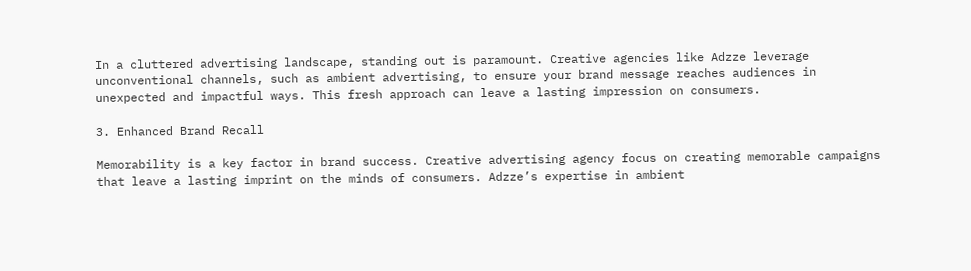In a cluttered advertising landscape, standing out is paramount. Creative agencies like Adzze leverage unconventional channels, such as ambient advertising, to ensure your brand message reaches audiences in unexpected and impactful ways. This fresh approach can leave a lasting impression on consumers.

3. Enhanced Brand Recall

Memorability is a key factor in brand success. Creative advertising agency focus on creating memorable campaigns that leave a lasting imprint on the minds of consumers. Adzze’s expertise in ambient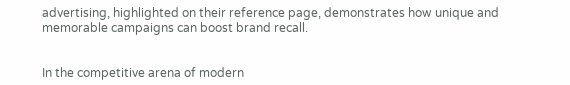advertising, highlighted on their reference page, demonstrates how unique and memorable campaigns can boost brand recall.


In the competitive arena of modern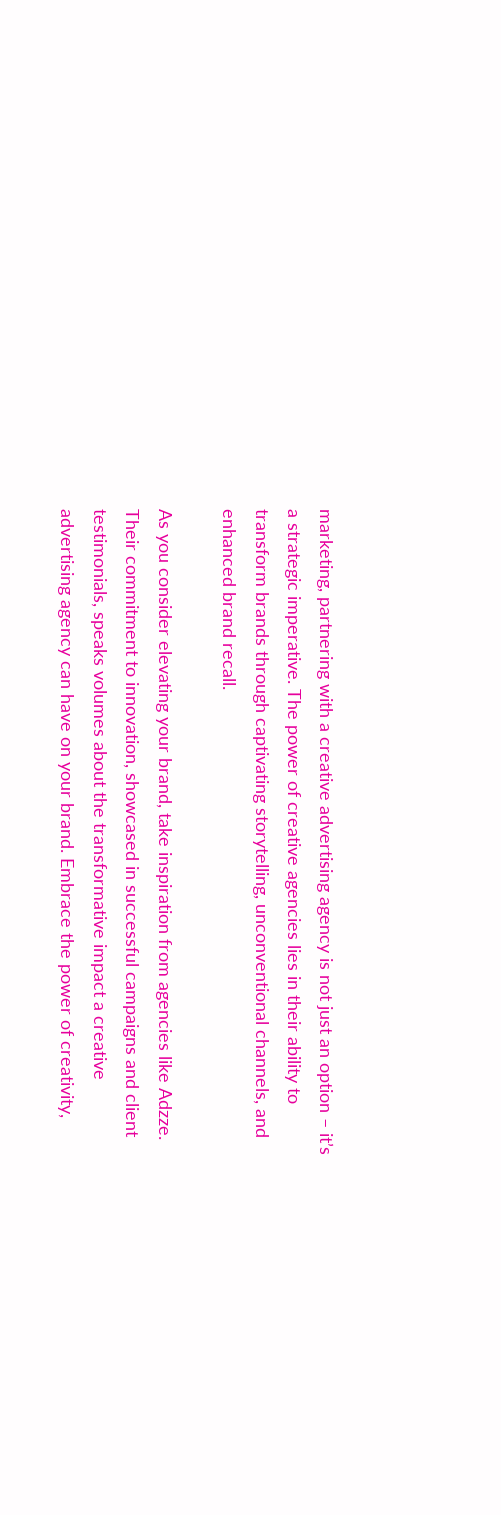marketing, partnering with a creative advertising agency is not just an option – it’s a strategic imperative. The power of creative agencies lies in their ability to transform brands through captivating storytelling, unconventional channels, and enhanced brand recall.

As you consider elevating your brand, take inspiration from agencies like Adzze. Their commitment to innovation, showcased in successful campaigns and client testimonials, speaks volumes about the transformative impact a creative advertising agency can have on your brand. Embrace the power of creativity,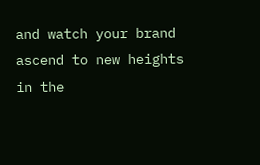and watch your brand ascend to new heights in the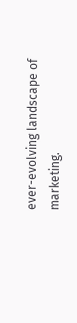ever-evolving landscape of marketing.